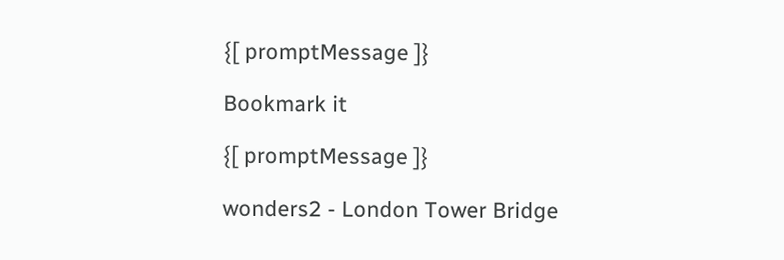{[ promptMessage ]}

Bookmark it

{[ promptMessage ]}

wonders2 - London Tower Bridge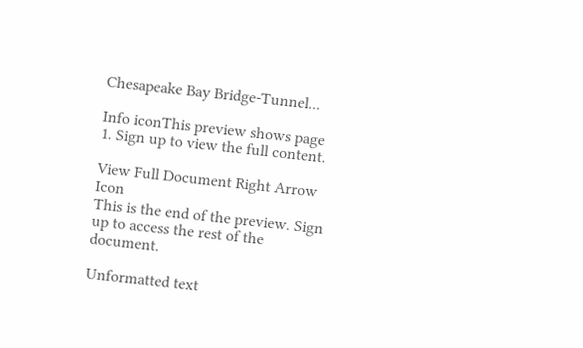Chesapeake Bay Bridge-Tunnel...

Info iconThis preview shows page 1. Sign up to view the full content.

View Full Document Right Arrow Icon
This is the end of the preview. Sign up to access the rest of the document.

Unformatted text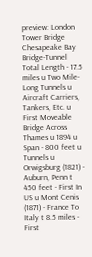preview: London Tower Bridge Chesapeake Bay Bridge-Tunnel Total Length - 17.5 miles u Two Mile-Long Tunnels u Aircraft Carriers, Tankers, Etc. u First Moveable Bridge Across Thames u 1894 u Span - 800 feet u Tunnels u Orwigsburg (1821) - Auburn, Penn t 450 feet - First In US u Mont Cenis (1871) - France To Italy t 8.5 miles - First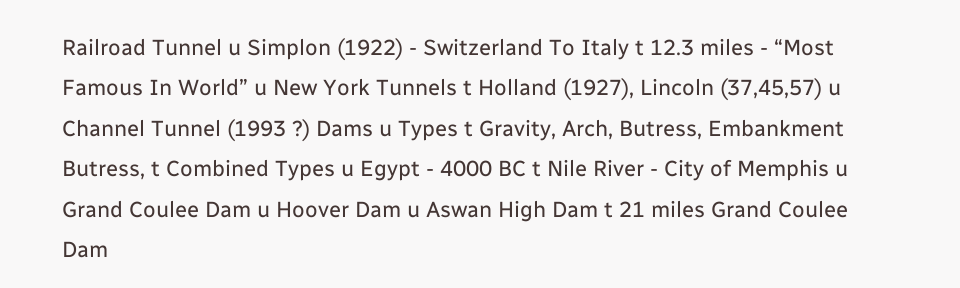Railroad Tunnel u Simplon (1922) - Switzerland To Italy t 12.3 miles - “Most Famous In World” u New York Tunnels t Holland (1927), Lincoln (37,45,57) u Channel Tunnel (1993 ?) Dams u Types t Gravity, Arch, Butress, Embankment Butress, t Combined Types u Egypt - 4000 BC t Nile River - City of Memphis u Grand Coulee Dam u Hoover Dam u Aswan High Dam t 21 miles Grand Coulee Dam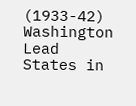(1933-42) Washington Lead States in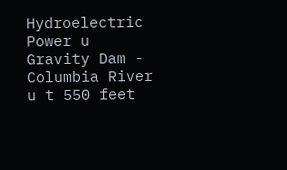Hydroelectric Power u Gravity Dam - Columbia River u t 550 feet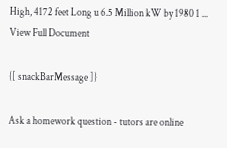High, 4172 feet Long u 6.5 Million kW by 1980 1 ...
View Full Document

{[ snackBarMessage ]}

Ask a homework question - tutors are online